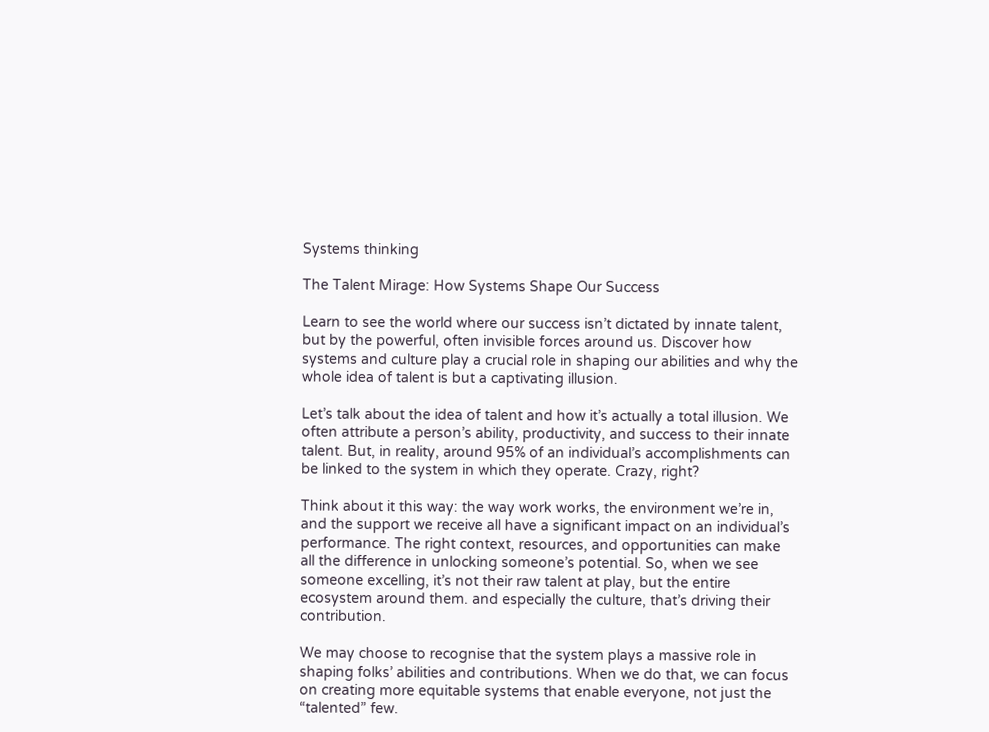Systems thinking

The Talent Mirage: How Systems Shape Our Success

Learn to see the world where our success isn’t dictated by innate talent, but by the powerful, often invisible forces around us. Discover how systems and culture play a crucial role in shaping our abilities and why the whole idea of talent is but a captivating illusion.

Let’s talk about the idea of talent and how it’s actually a total illusion. We often attribute a person’s ability, productivity, and success to their innate talent. But, in reality, around 95% of an individual’s accomplishments can be linked to the system in which they operate. Crazy, right?

Think about it this way: the way work works, the environment we’re in, and the support we receive all have a significant impact on an individual’s performance. The right context, resources, and opportunities can make all the difference in unlocking someone’s potential. So, when we see someone excelling, it’s not their raw talent at play, but the entire ecosystem around them. and especially the culture, that’s driving their contribution.

We may choose to recognise that the system plays a massive role in shaping folks’ abilities and contributions. When we do that, we can focus on creating more equitable systems that enable everyone, not just the “talented” few.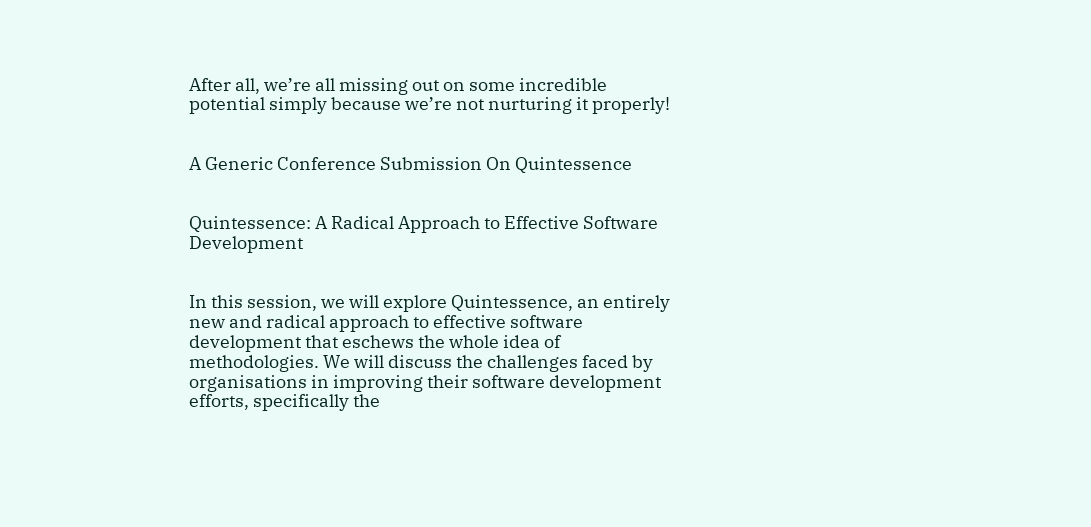After all, we’re all missing out on some incredible potential simply because we’re not nurturing it properly!


A Generic Conference Submission On Quintessence


Quintessence: A Radical Approach to Effective Software Development


In this session, we will explore Quintessence, an entirely new and radical approach to effective software development that eschews the whole idea of methodologies. We will discuss the challenges faced by organisations in improving their software development efforts, specifically the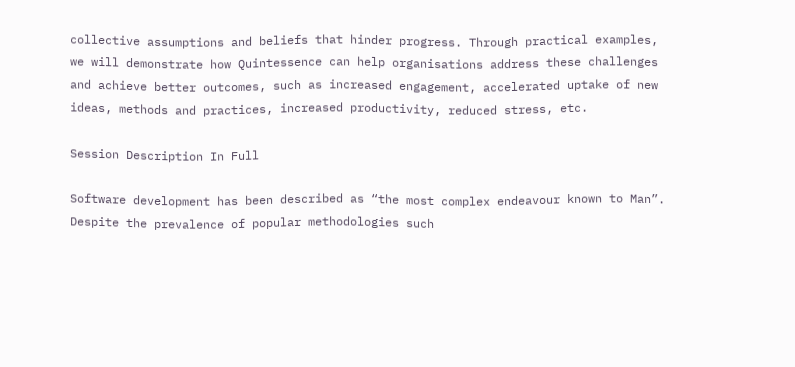collective assumptions and beliefs that hinder progress. Through practical examples, we will demonstrate how Quintessence can help organisations address these challenges and achieve better outcomes, such as increased engagement, accelerated uptake of new ideas, methods and practices, increased productivity, reduced stress, etc.

Session Description In Full

Software development has been described as “the most complex endeavour known to Man”. Despite the prevalence of popular methodologies such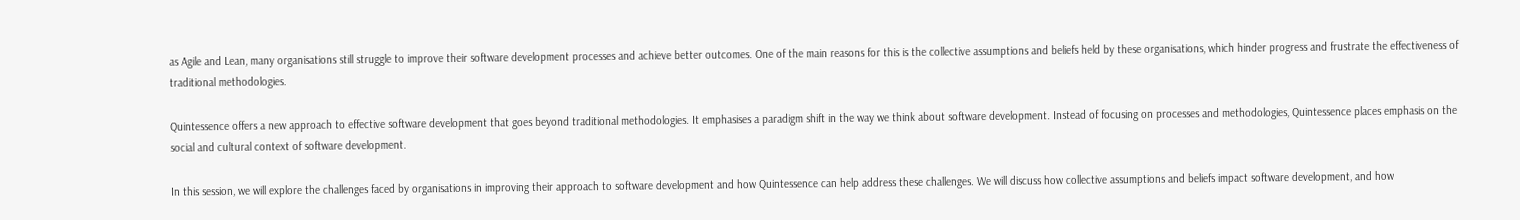as Agile and Lean, many organisations still struggle to improve their software development processes and achieve better outcomes. One of the main reasons for this is the collective assumptions and beliefs held by these organisations, which hinder progress and frustrate the effectiveness of traditional methodologies.

Quintessence offers a new approach to effective software development that goes beyond traditional methodologies. It emphasises a paradigm shift in the way we think about software development. Instead of focusing on processes and methodologies, Quintessence places emphasis on the social and cultural context of software development.

In this session, we will explore the challenges faced by organisations in improving their approach to software development and how Quintessence can help address these challenges. We will discuss how collective assumptions and beliefs impact software development, and how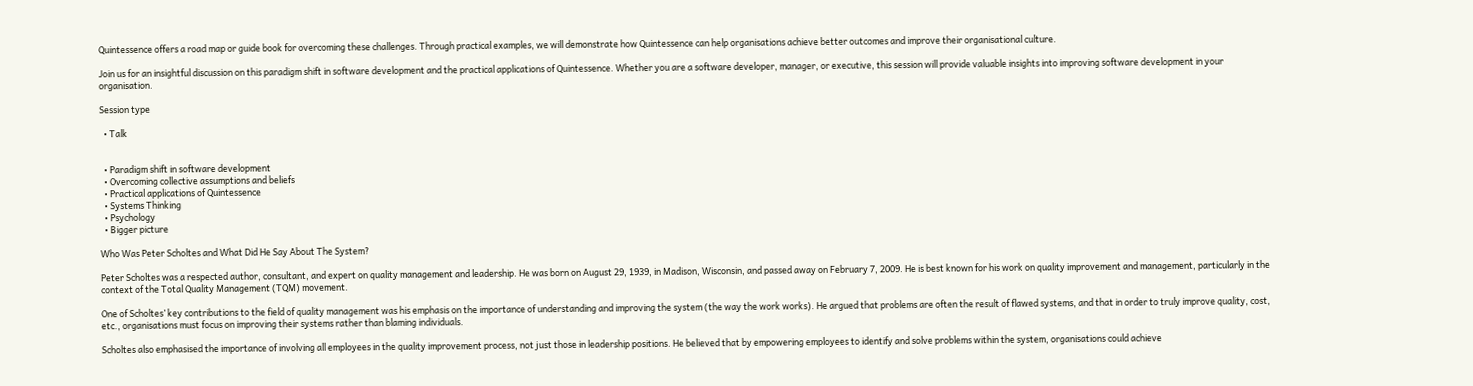Quintessence offers a road map or guide book for overcoming these challenges. Through practical examples, we will demonstrate how Quintessence can help organisations achieve better outcomes and improve their organisational culture.

Join us for an insightful discussion on this paradigm shift in software development and the practical applications of Quintessence. Whether you are a software developer, manager, or executive, this session will provide valuable insights into improving software development in your organisation.

Session type

  • Talk


  • Paradigm shift in software development
  • Overcoming collective assumptions and beliefs
  • Practical applications of Quintessence
  • Systems Thinking
  • Psychology
  • Bigger picture

Who Was Peter Scholtes and What Did He Say About The System?

Peter Scholtes was a respected author, consultant, and expert on quality management and leadership. He was born on August 29, 1939, in Madison, Wisconsin, and passed away on February 7, 2009. He is best known for his work on quality improvement and management, particularly in the context of the Total Quality Management (TQM) movement.

One of Scholtes’ key contributions to the field of quality management was his emphasis on the importance of understanding and improving the system (the way the work works). He argued that problems are often the result of flawed systems, and that in order to truly improve quality, cost, etc., organisations must focus on improving their systems rather than blaming individuals.

Scholtes also emphasised the importance of involving all employees in the quality improvement process, not just those in leadership positions. He believed that by empowering employees to identify and solve problems within the system, organisations could achieve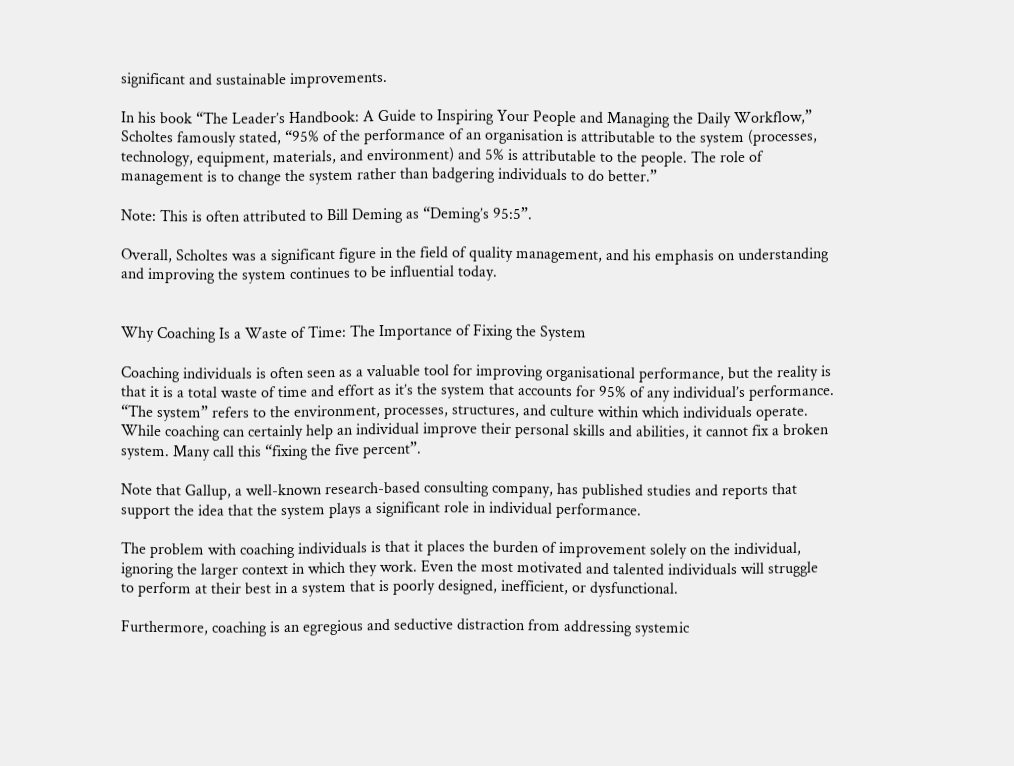significant and sustainable improvements.

In his book “The Leader’s Handbook: A Guide to Inspiring Your People and Managing the Daily Workflow,” Scholtes famously stated, “95% of the performance of an organisation is attributable to the system (processes, technology, equipment, materials, and environment) and 5% is attributable to the people. The role of management is to change the system rather than badgering individuals to do better.”

Note: This is often attributed to Bill Deming as “Deming’s 95:5”.

Overall, Scholtes was a significant figure in the field of quality management, and his emphasis on understanding and improving the system continues to be influential today.


Why Coaching Is a Waste of Time: The Importance of Fixing the System

Coaching individuals is often seen as a valuable tool for improving organisational performance, but the reality is that it is a total waste of time and effort as it’s the system that accounts for 95% of any individual’s performance. “The system” refers to the environment, processes, structures, and culture within which individuals operate. While coaching can certainly help an individual improve their personal skills and abilities, it cannot fix a broken system. Many call this “fixing the five percent”.

Note that Gallup, a well-known research-based consulting company, has published studies and reports that support the idea that the system plays a significant role in individual performance.

The problem with coaching individuals is that it places the burden of improvement solely on the individual, ignoring the larger context in which they work. Even the most motivated and talented individuals will struggle to perform at their best in a system that is poorly designed, inefficient, or dysfunctional.

Furthermore, coaching is an egregious and seductive distraction from addressing systemic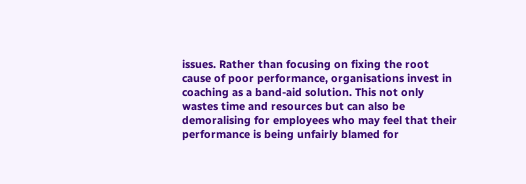issues. Rather than focusing on fixing the root cause of poor performance, organisations invest in coaching as a band-aid solution. This not only wastes time and resources but can also be demoralising for employees who may feel that their performance is being unfairly blamed for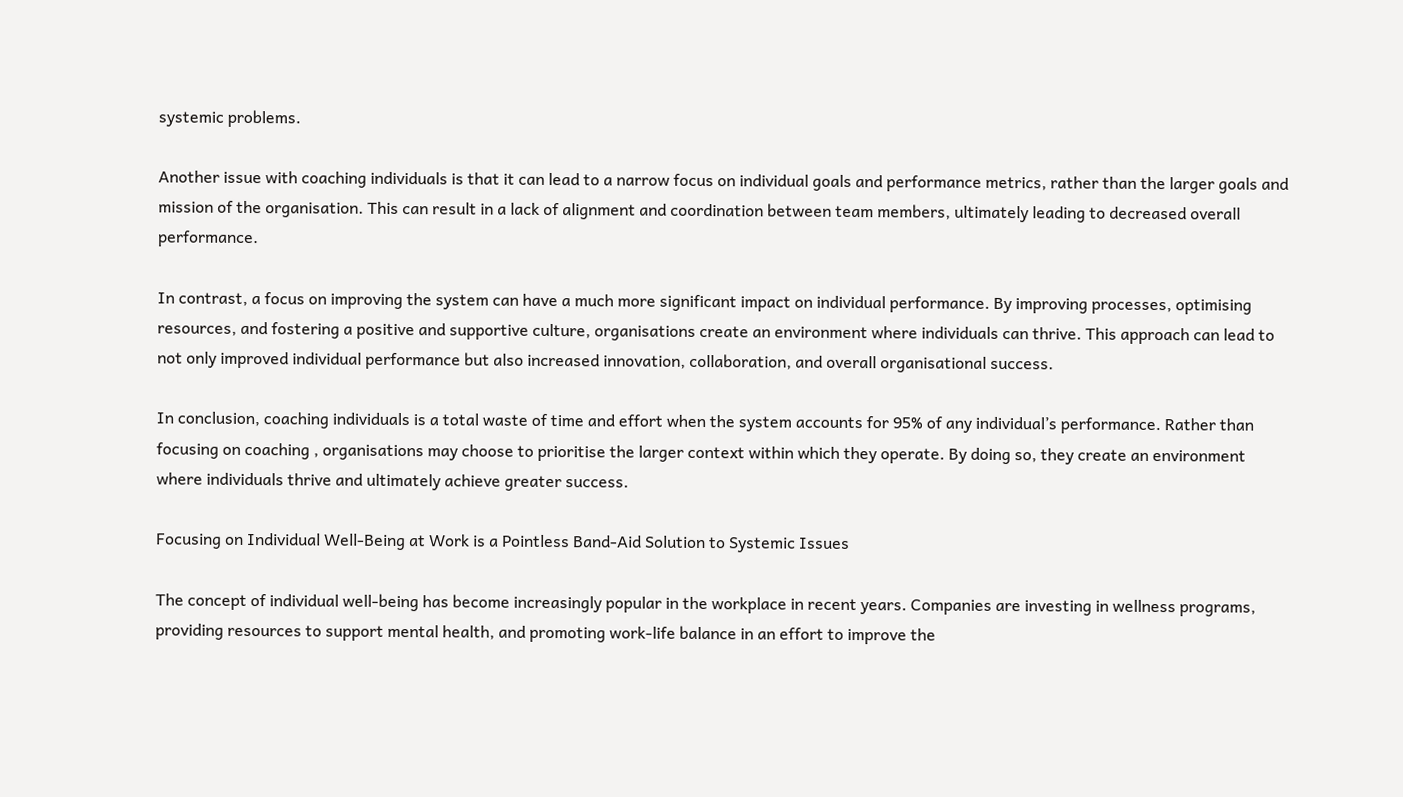systemic problems.

Another issue with coaching individuals is that it can lead to a narrow focus on individual goals and performance metrics, rather than the larger goals and mission of the organisation. This can result in a lack of alignment and coordination between team members, ultimately leading to decreased overall performance.

In contrast, a focus on improving the system can have a much more significant impact on individual performance. By improving processes, optimising resources, and fostering a positive and supportive culture, organisations create an environment where individuals can thrive. This approach can lead to not only improved individual performance but also increased innovation, collaboration, and overall organisational success.

In conclusion, coaching individuals is a total waste of time and effort when the system accounts for 95% of any individual’s performance. Rather than focusing on coaching , organisations may choose to prioritise the larger context within which they operate. By doing so, they create an environment where individuals thrive and ultimately achieve greater success.

Focusing on Individual Well-Being at Work is a Pointless Band-Aid Solution to Systemic Issues

The concept of individual well-being has become increasingly popular in the workplace in recent years. Companies are investing in wellness programs, providing resources to support mental health, and promoting work-life balance in an effort to improve the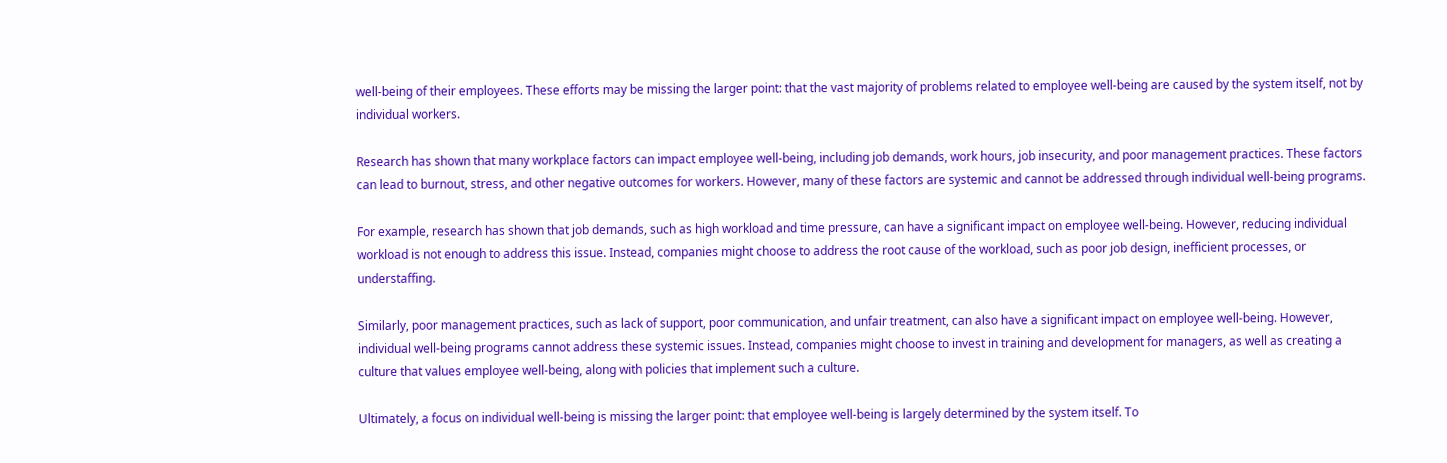well-being of their employees. These efforts may be missing the larger point: that the vast majority of problems related to employee well-being are caused by the system itself, not by individual workers.

Research has shown that many workplace factors can impact employee well-being, including job demands, work hours, job insecurity, and poor management practices. These factors can lead to burnout, stress, and other negative outcomes for workers. However, many of these factors are systemic and cannot be addressed through individual well-being programs.

For example, research has shown that job demands, such as high workload and time pressure, can have a significant impact on employee well-being. However, reducing individual workload is not enough to address this issue. Instead, companies might choose to address the root cause of the workload, such as poor job design, inefficient processes, or understaffing.

Similarly, poor management practices, such as lack of support, poor communication, and unfair treatment, can also have a significant impact on employee well-being. However, individual well-being programs cannot address these systemic issues. Instead, companies might choose to invest in training and development for managers, as well as creating a culture that values employee well-being, along with policies that implement such a culture.

Ultimately, a focus on individual well-being is missing the larger point: that employee well-being is largely determined by the system itself. To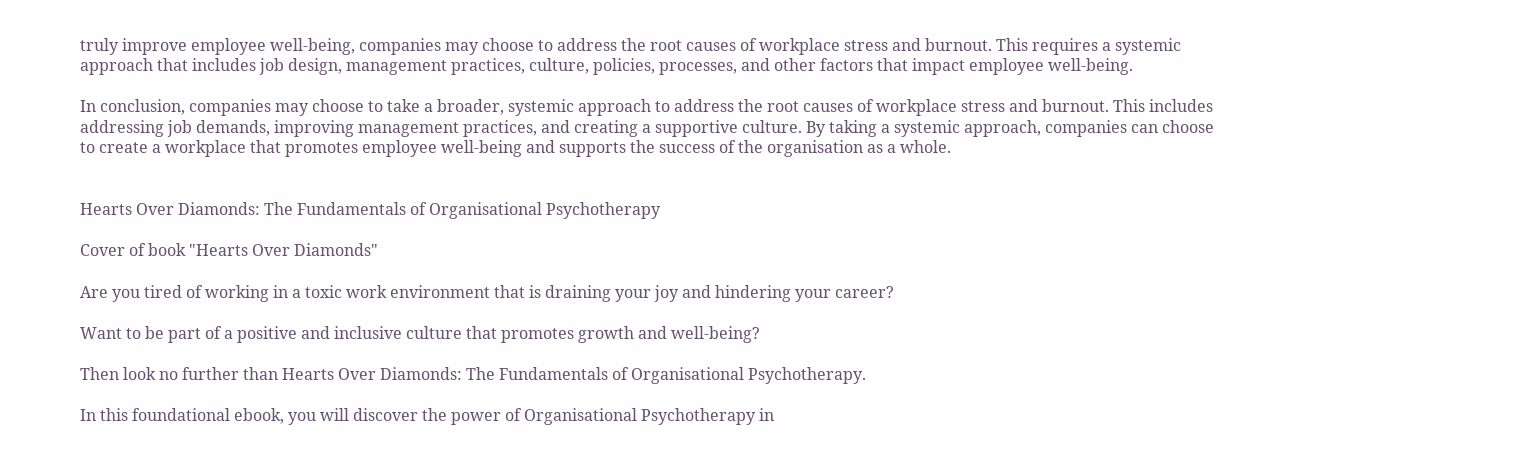truly improve employee well-being, companies may choose to address the root causes of workplace stress and burnout. This requires a systemic approach that includes job design, management practices, culture, policies, processes, and other factors that impact employee well-being.

In conclusion, companies may choose to take a broader, systemic approach to address the root causes of workplace stress and burnout. This includes addressing job demands, improving management practices, and creating a supportive culture. By taking a systemic approach, companies can choose to create a workplace that promotes employee well-being and supports the success of the organisation as a whole.


Hearts Over Diamonds: The Fundamentals of Organisational Psychotherapy

Cover of book "Hearts Over Diamonds"

Are you tired of working in a toxic work environment that is draining your joy and hindering your career?

Want to be part of a positive and inclusive culture that promotes growth and well-being?

Then look no further than Hearts Over Diamonds: The Fundamentals of Organisational Psychotherapy.

In this foundational ebook, you will discover the power of Organisational Psychotherapy in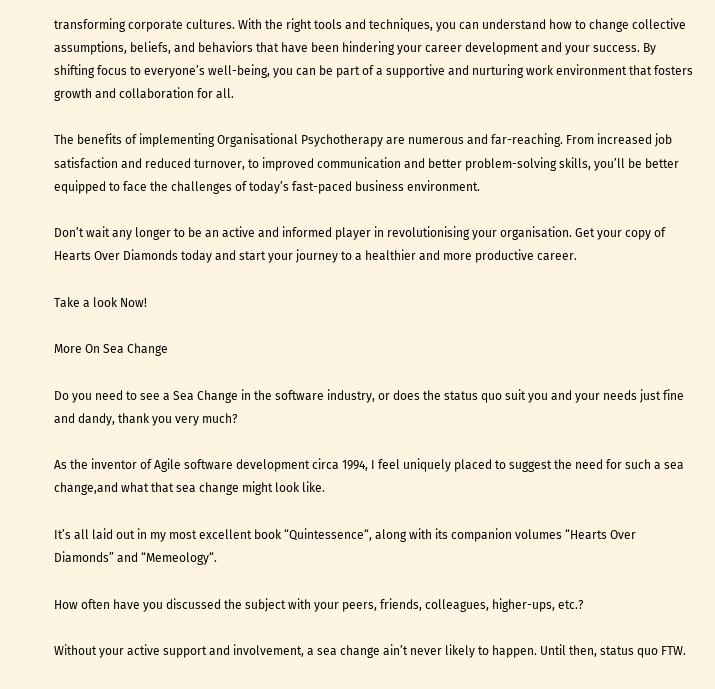transforming corporate cultures. With the right tools and techniques, you can understand how to change collective assumptions, beliefs, and behaviors that have been hindering your career development and your success. By shifting focus to everyone’s well-being, you can be part of a supportive and nurturing work environment that fosters growth and collaboration for all.

The benefits of implementing Organisational Psychotherapy are numerous and far-reaching. From increased job satisfaction and reduced turnover, to improved communication and better problem-solving skills, you’ll be better equipped to face the challenges of today’s fast-paced business environment.

Don’t wait any longer to be an active and informed player in revolutionising your organisation. Get your copy of Hearts Over Diamonds today and start your journey to a healthier and more productive career.

Take a look Now!

More On Sea Change

Do you need to see a Sea Change in the software industry, or does the status quo suit you and your needs just fine and dandy, thank you very much?

As the inventor of Agile software development circa 1994, I feel uniquely placed to suggest the need for such a sea change,and what that sea change might look like.

It’s all laid out in my most excellent book “Quintessence“, along with its companion volumes “Hearts Over Diamonds” and “Memeology“.

How often have you discussed the subject with your peers, friends, colleagues, higher-ups, etc.?

Without your active support and involvement, a sea change ain’t never likely to happen. Until then, status quo FTW.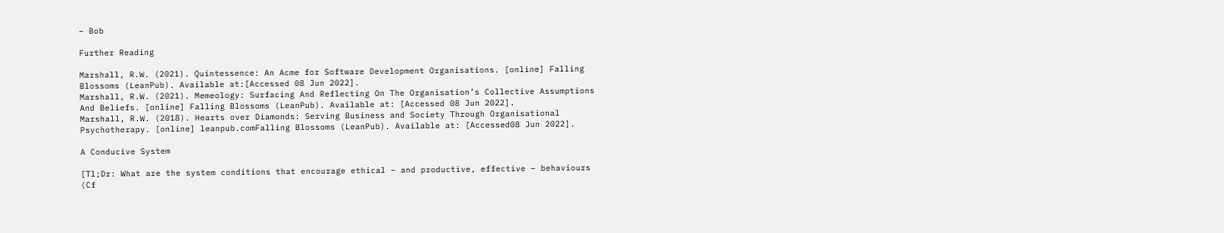– Bob

Further Reading

Marshall, R.W. (2021). Quintessence: An Acme for Software Development Organisations. [online] Falling Blossoms (LeanPub). Available at:[Accessed 08 Jun 2022].
Marshall, R.W. (2021). Memeology: Surfacing And Reflecting On The Organisation’s Collective Assumptions And Beliefs. [online] Falling Blossoms (LeanPub). Available at: [Accessed 08 Jun 2022].
Marshall, R.W. (2018). Hearts over Diamonds: Serving Business and Society Through Organisational Psychotherapy. [online] leanpub.comFalling Blossoms (LeanPub). Available at: [Accessed08 Jun 2022].

A Conducive System

[Tl;Dr: What are the system conditions that encourage ethical – and productive, effective – behaviours (Cf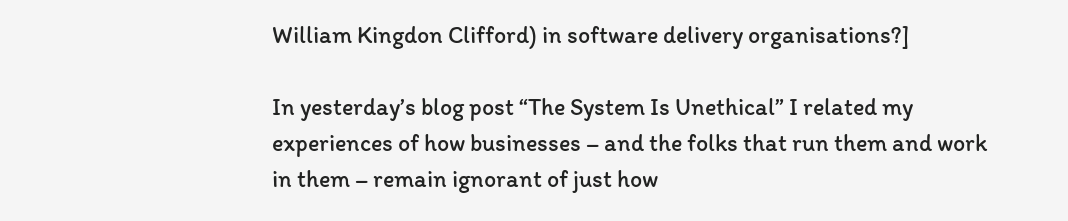William Kingdon Clifford) in software delivery organisations?]

In yesterday’s blog post “The System Is Unethical” I related my experiences of how businesses – and the folks that run them and work in them – remain ignorant of just how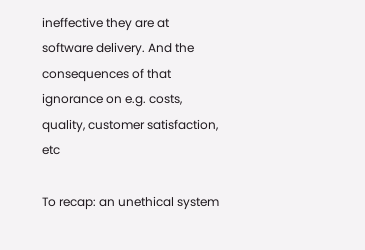ineffective they are at software delivery. And the consequences of that ignorance on e.g. costs, quality, customer satisfaction, etc

To recap: an unethical system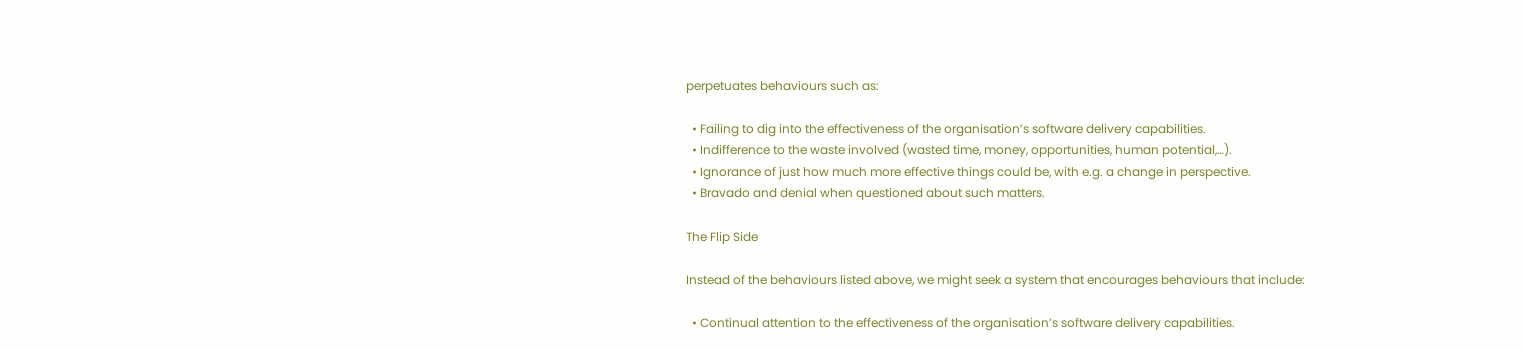perpetuates behaviours such as:

  • Failing to dig into the effectiveness of the organisation’s software delivery capabilities.
  • Indifference to the waste involved (wasted time, money, opportunities, human potential,…).
  • Ignorance of just how much more effective things could be, with e.g. a change in perspective.
  • Bravado and denial when questioned about such matters.

The Flip Side

Instead of the behaviours listed above, we might seek a system that encourages behaviours that include:

  • Continual attention to the effectiveness of the organisation’s software delivery capabilities.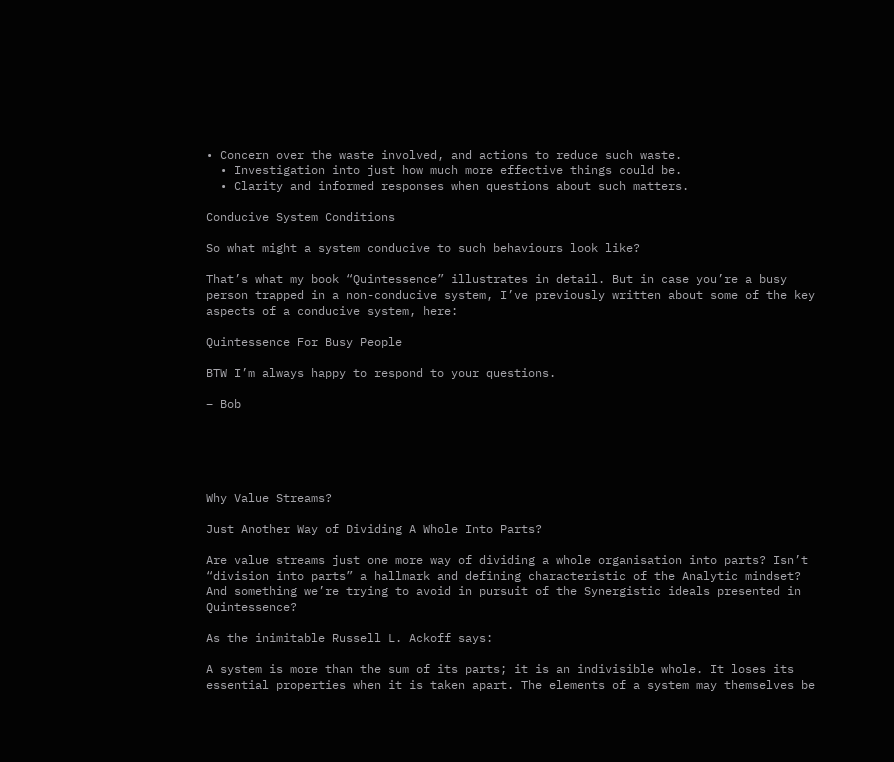• Concern over the waste involved, and actions to reduce such waste.
  • Investigation into just how much more effective things could be.
  • Clarity and informed responses when questions about such matters.

Conducive System Conditions

So what might a system conducive to such behaviours look like?

That’s what my book “Quintessence” illustrates in detail. But in case you’re a busy person trapped in a non-conducive system, I’ve previously written about some of the key aspects of a conducive system, here:

Quintessence For Busy People

BTW I’m always happy to respond to your questions.

– Bob





Why Value Streams?

Just Another Way of Dividing A Whole Into Parts?

Are value streams just one more way of dividing a whole organisation into parts? Isn’t “division into parts” a hallmark and defining characteristic of the Analytic mindset? And something we’re trying to avoid in pursuit of the Synergistic ideals presented in Quintessence?

As the inimitable Russell L. Ackoff says:

A system is more than the sum of its parts; it is an indivisible whole. It loses its essential properties when it is taken apart. The elements of a system may themselves be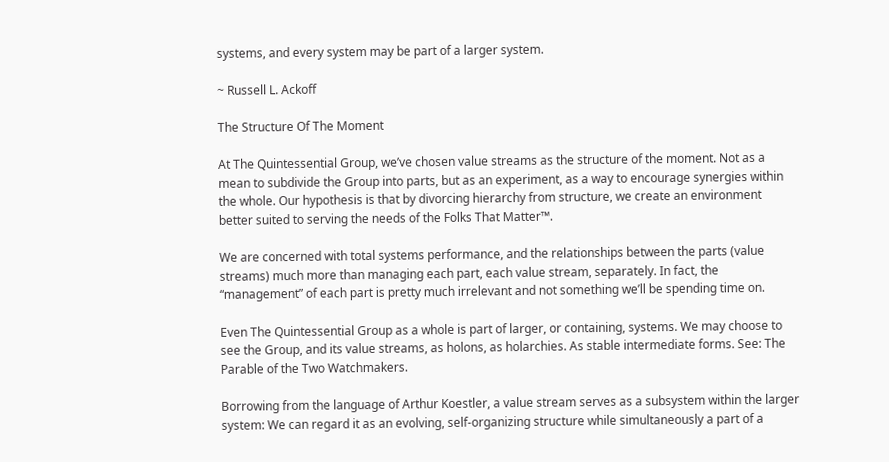systems, and every system may be part of a larger system.

~ Russell L. Ackoff

The Structure Of The Moment

At The Quintessential Group, we’ve chosen value streams as the structure of the moment. Not as a mean to subdivide the Group into parts, but as an experiment, as a way to encourage synergies within the whole. Our hypothesis is that by divorcing hierarchy from structure, we create an environment better suited to serving the needs of the Folks That Matter™.

We are concerned with total systems performance, and the relationships between the parts (value streams) much more than managing each part, each value stream, separately. In fact, the “management” of each part is pretty much irrelevant and not something we’ll be spending time on.

Even The Quintessential Group as a whole is part of larger, or containing, systems. We may choose to see the Group, and its value streams, as holons, as holarchies. As stable intermediate forms. See: The Parable of the Two Watchmakers.

Borrowing from the language of Arthur Koestler, a value stream serves as a subsystem within the larger system: We can regard it as an evolving, self-organizing structure while simultaneously a part of a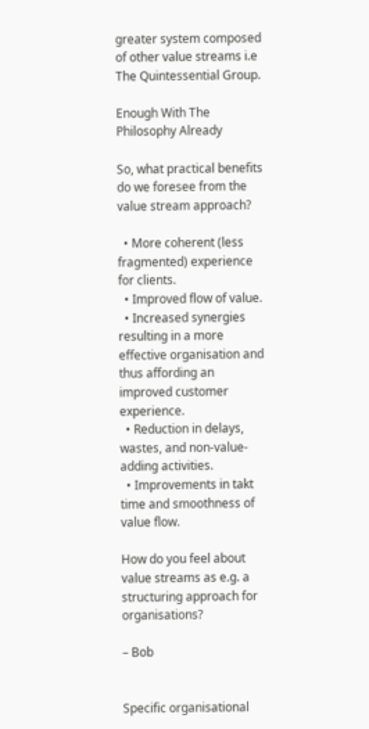greater system composed of other value streams i.e The Quintessential Group.

Enough With The Philosophy Already

So, what practical benefits do we foresee from the value stream approach?

  • More coherent (less fragmented) experience for clients.
  • Improved flow of value.
  • Increased synergies resulting in a more effective organisation and thus affording an improved customer experience.
  • Reduction in delays, wastes, and non-value-adding activities.
  • Improvements in takt time and smoothness of value flow.

How do you feel about value streams as e.g. a structuring approach for organisations?

– Bob


Specific organisational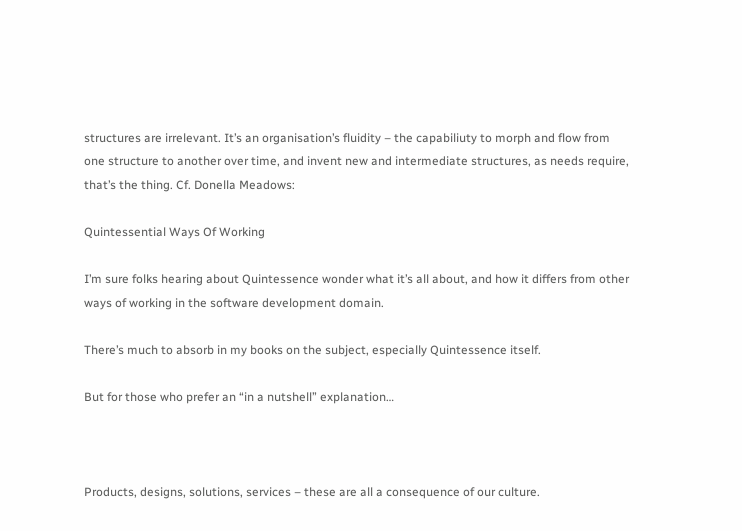structures are irrelevant. It’s an organisation’s fluidity – the capabiliuty to morph and flow from one structure to another over time, and invent new and intermediate structures, as needs require, that’s the thing. Cf. Donella Meadows:

Quintessential Ways Of Working

I’m sure folks hearing about Quintessence wonder what it’s all about, and how it differs from other ways of working in the software development domain.

There’s much to absorb in my books on the subject, especially Quintessence itself.

But for those who prefer an “in a nutshell” explanation…



Products, designs, solutions, services – these are all a consequence of our culture.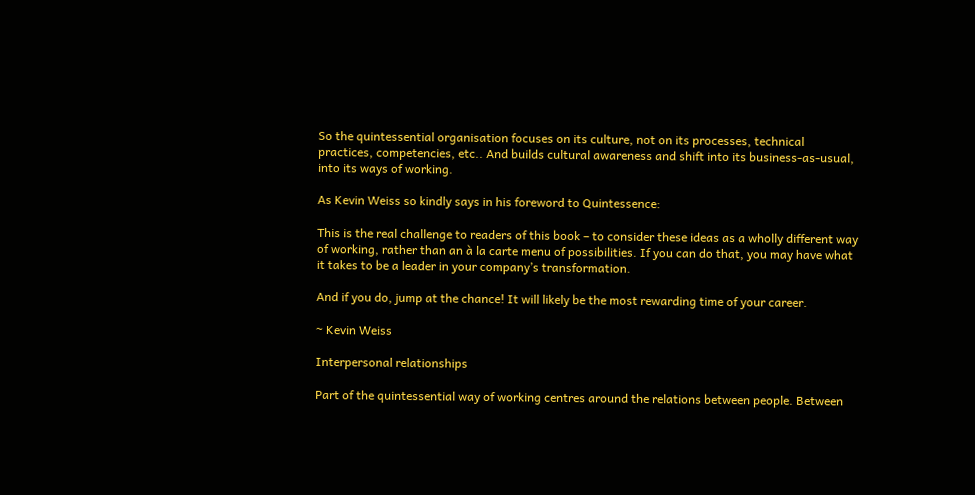So the quintessential organisation focuses on its culture, not on its processes, technical practices, competencies, etc.. And builds cultural awareness and shift into its business-as-usual, into its ways of working.

As Kevin Weiss so kindly says in his foreword to Quintessence:

This is the real challenge to readers of this book – to consider these ideas as a wholly different way of working, rather than an à la carte menu of possibilities. If you can do that, you may have what it takes to be a leader in your company’s transformation.

And if you do, jump at the chance! It will likely be the most rewarding time of your career.

~ Kevin Weiss

Interpersonal relationships

Part of the quintessential way of working centres around the relations between people. Between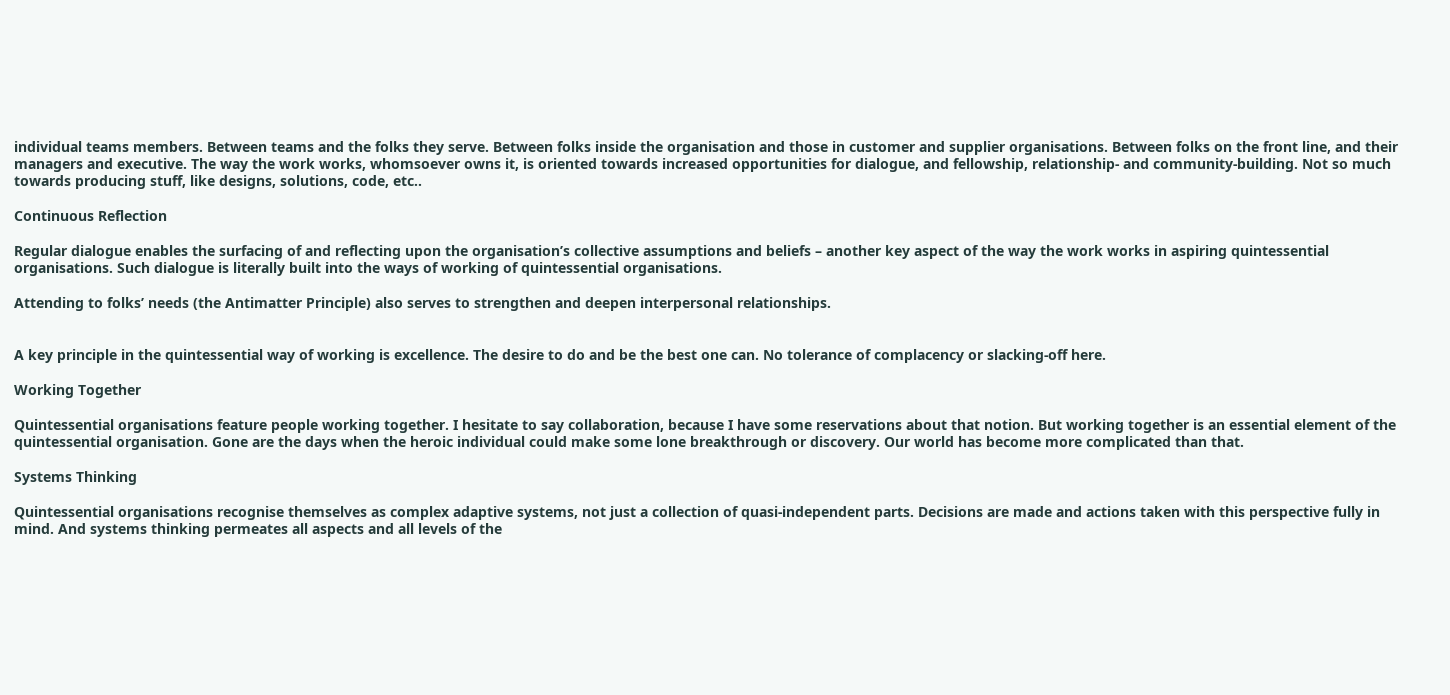individual teams members. Between teams and the folks they serve. Between folks inside the organisation and those in customer and supplier organisations. Between folks on the front line, and their managers and executive. The way the work works, whomsoever owns it, is oriented towards increased opportunities for dialogue, and fellowship, relationship- and community-building. Not so much towards producing stuff, like designs, solutions, code, etc..

Continuous Reflection

Regular dialogue enables the surfacing of and reflecting upon the organisation’s collective assumptions and beliefs – another key aspect of the way the work works in aspiring quintessential organisations. Such dialogue is literally built into the ways of working of quintessential organisations.

Attending to folks’ needs (the Antimatter Principle) also serves to strengthen and deepen interpersonal relationships.


A key principle in the quintessential way of working is excellence. The desire to do and be the best one can. No tolerance of complacency or slacking-off here.

Working Together

Quintessential organisations feature people working together. I hesitate to say collaboration, because I have some reservations about that notion. But working together is an essential element of the quintessential organisation. Gone are the days when the heroic individual could make some lone breakthrough or discovery. Our world has become more complicated than that.

Systems Thinking

Quintessential organisations recognise themselves as complex adaptive systems, not just a collection of quasi-independent parts. Decisions are made and actions taken with this perspective fully in mind. And systems thinking permeates all aspects and all levels of the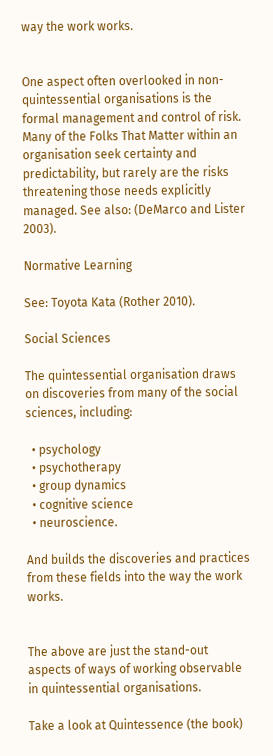way the work works.


One aspect often overlooked in non-quintessential organisations is the formal management and control of risk. Many of the Folks That Matter within an organisation seek certainty and predictability, but rarely are the risks threatening those needs explicitly managed. See also: (DeMarco and Lister 2003).

Normative Learning

See: Toyota Kata (Rother 2010).

Social Sciences

The quintessential organisation draws on discoveries from many of the social sciences, including:

  • psychology
  • psychotherapy
  • group dynamics
  • cognitive science
  • neuroscience.

And builds the discoveries and practices from these fields into the way the work works.


The above are just the stand-out aspects of ways of working observable in quintessential organisations.

Take a look at Quintessence (the book)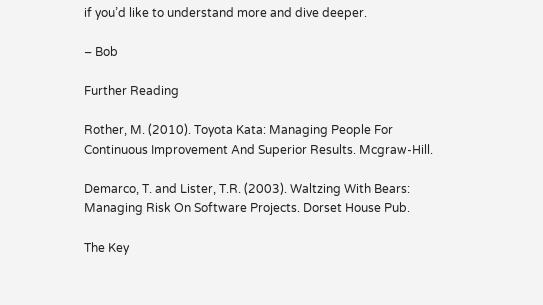if you’d like to understand more and dive deeper.

– Bob

Further Reading

Rother, M. (2010). Toyota Kata: Managing People For Continuous Improvement And Superior Results. Mcgraw-Hill.

Demarco, T. and Lister, T.R. (2003). Waltzing With Bears: Managing Risk On Software Projects. Dorset House Pub.

The Key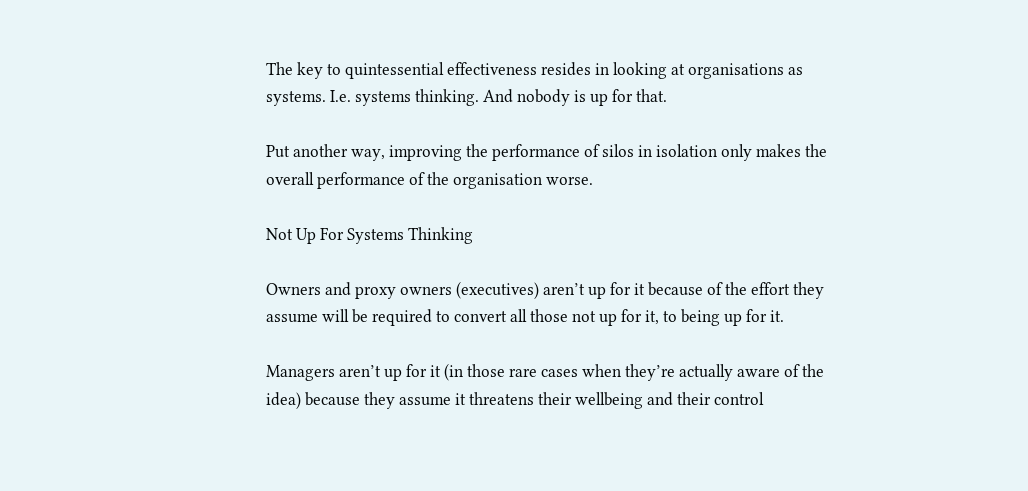The key to quintessential effectiveness resides in looking at organisations as systems. I.e. systems thinking. And nobody is up for that.

Put another way, improving the performance of silos in isolation only makes the overall performance of the organisation worse.

Not Up For Systems Thinking

Owners and proxy owners (executives) aren’t up for it because of the effort they assume will be required to convert all those not up for it, to being up for it.

Managers aren’t up for it (in those rare cases when they’re actually aware of the idea) because they assume it threatens their wellbeing and their control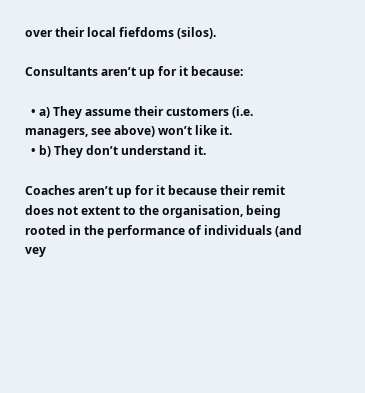over their local fiefdoms (silos).

Consultants aren’t up for it because:

  • a) They assume their customers (i.e. managers, see above) won’t like it.
  • b) They don’t understand it.

Coaches aren’t up for it because their remit does not extent to the organisation, being rooted in the performance of individuals (and vey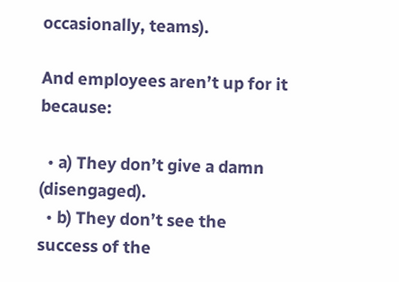occasionally, teams).

And employees aren’t up for it because:

  • a) They don’t give a damn (disengaged).
  • b) They don’t see the success of the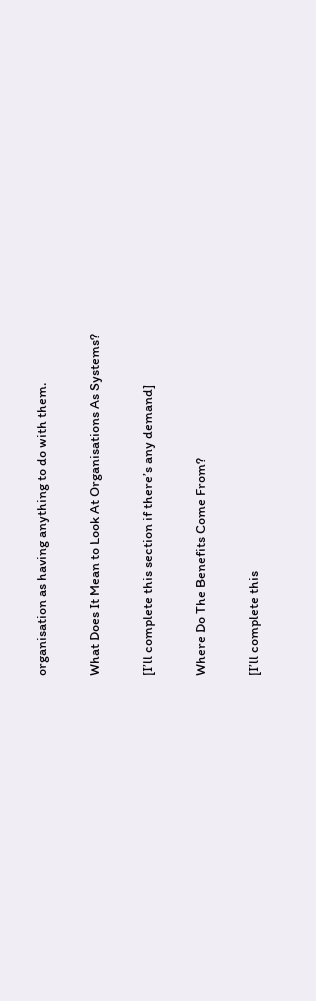organisation as having anything to do with them.

What Does It Mean to Look At Organisations As Systems?

[I’ll complete this section if there’s any demand]

Where Do The Benefits Come From?

[I’ll complete this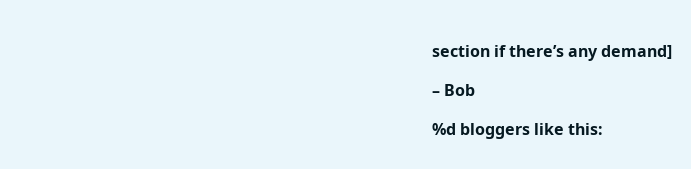section if there’s any demand]

– Bob

%d bloggers like this: